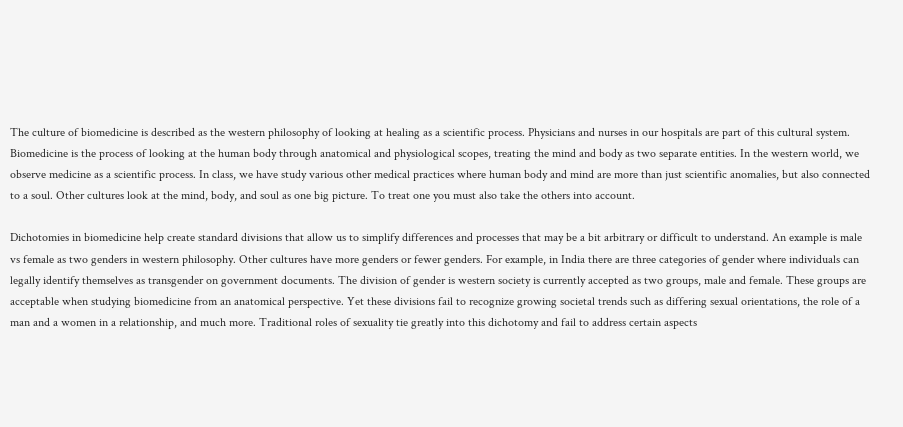The culture of biomedicine is described as the western philosophy of looking at healing as a scientific process. Physicians and nurses in our hospitals are part of this cultural system. Biomedicine is the process of looking at the human body through anatomical and physiological scopes, treating the mind and body as two separate entities. In the western world, we observe medicine as a scientific process. In class, we have study various other medical practices where human body and mind are more than just scientific anomalies, but also connected to a soul. Other cultures look at the mind, body, and soul as one big picture. To treat one you must also take the others into account.

Dichotomies in biomedicine help create standard divisions that allow us to simplify differences and processes that may be a bit arbitrary or difficult to understand. An example is male vs female as two genders in western philosophy. Other cultures have more genders or fewer genders. For example, in India there are three categories of gender where individuals can legally identify themselves as transgender on government documents. The division of gender is western society is currently accepted as two groups, male and female. These groups are acceptable when studying biomedicine from an anatomical perspective. Yet these divisions fail to recognize growing societal trends such as differing sexual orientations, the role of a man and a women in a relationship, and much more. Traditional roles of sexuality tie greatly into this dichotomy and fail to address certain aspects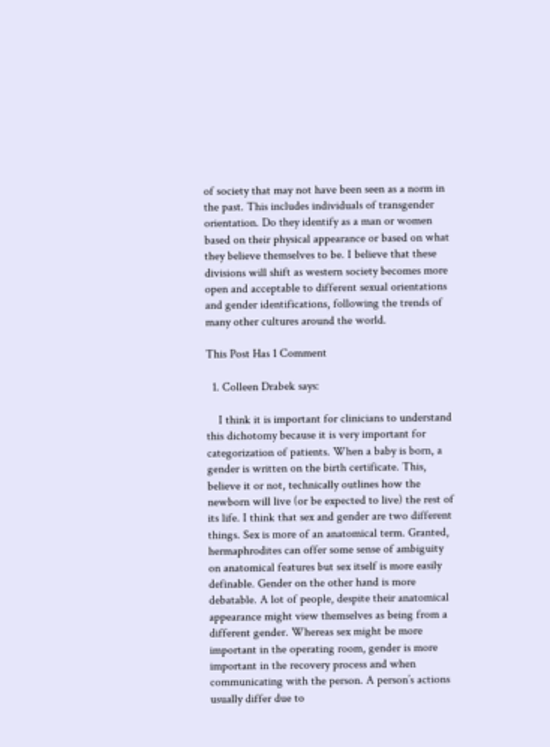of society that may not have been seen as a norm in the past. This includes individuals of transgender orientation. Do they identify as a man or women based on their physical appearance or based on what they believe themselves to be. I believe that these divisions will shift as western society becomes more open and acceptable to different sexual orientations and gender identifications, following the trends of many other cultures around the world.

This Post Has 1 Comment

  1. Colleen Drabek says:

    I think it is important for clinicians to understand this dichotomy because it is very important for categorization of patients. When a baby is born, a gender is written on the birth certificate. This, believe it or not, technically outlines how the newborn will live (or be expected to live) the rest of its life. I think that sex and gender are two different things. Sex is more of an anatomical term. Granted, hermaphrodites can offer some sense of ambiguity on anatomical features but sex itself is more easily definable. Gender on the other hand is more debatable. A lot of people, despite their anatomical appearance might view themselves as being from a different gender. Whereas sex might be more important in the operating room, gender is more important in the recovery process and when communicating with the person. A person’s actions usually differ due to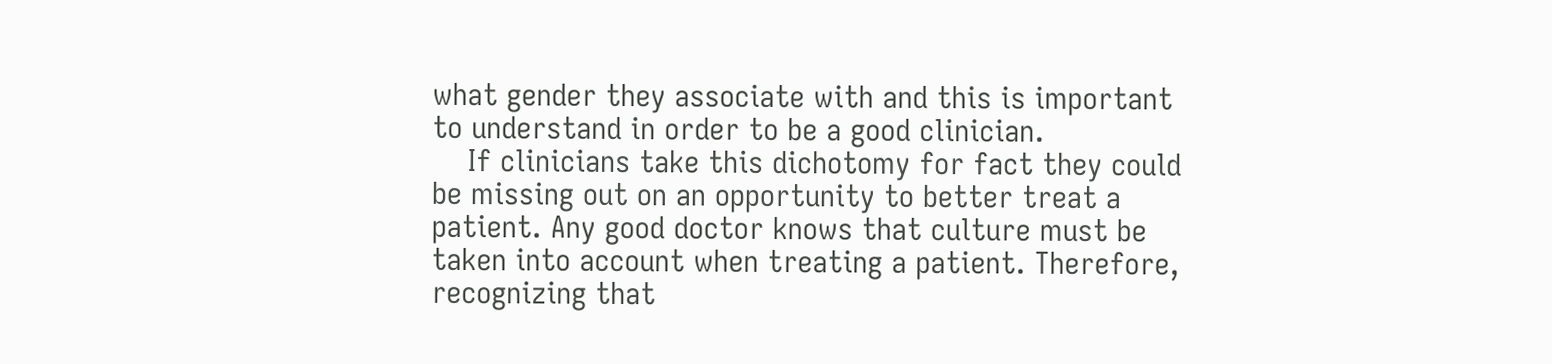what gender they associate with and this is important to understand in order to be a good clinician.
    If clinicians take this dichotomy for fact they could be missing out on an opportunity to better treat a patient. Any good doctor knows that culture must be taken into account when treating a patient. Therefore, recognizing that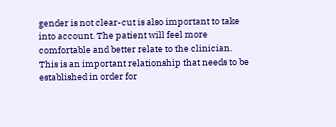gender is not clear-cut is also important to take into account. The patient will feel more comfortable and better relate to the clinician. This is an important relationship that needs to be established in order for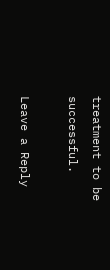treatment to be successful.

Leave a Reply